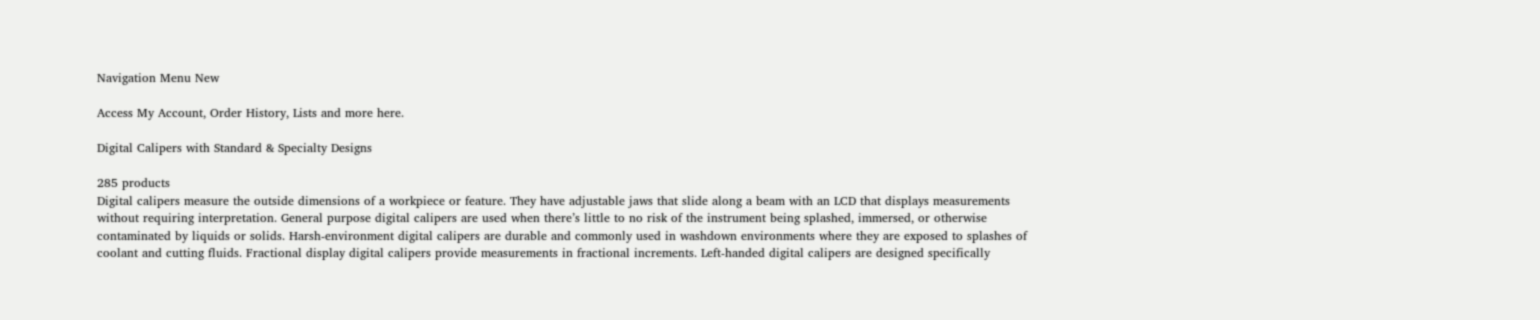Navigation Menu New

Access My Account, Order History, Lists and more here.

Digital Calipers with Standard & Specialty Designs

285 products
Digital calipers measure the outside dimensions of a workpiece or feature. They have adjustable jaws that slide along a beam with an LCD that displays measurements without requiring interpretation. General purpose digital calipers are used when there’s little to no risk of the instrument being splashed, immersed, or otherwise contaminated by liquids or solids. Harsh-environment digital calipers are durable and commonly used in washdown environments where they are exposed to splashes of coolant and cutting fluids. Fractional display digital calipers provide measurements in fractional increments. Left-handed digital calipers are designed specifically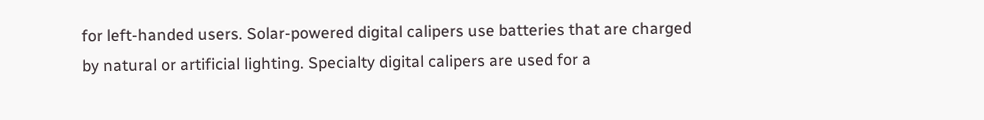for left-handed users. Solar-powered digital calipers use batteries that are charged by natural or artificial lighting. Specialty digital calipers are used for a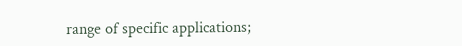range of specific applications;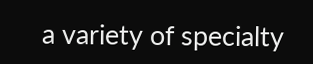a variety of specialty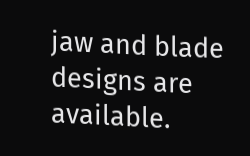jaw and blade designs are available.